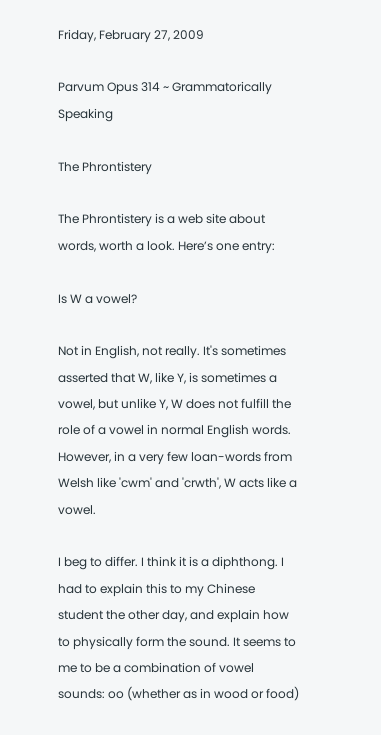Friday, February 27, 2009

Parvum Opus 314 ~ Grammatorically Speaking

The Phrontistery

The Phrontistery is a web site about words, worth a look. Here’s one entry:

Is W a vowel?

Not in English, not really. It's sometimes asserted that W, like Y, is sometimes a vowel, but unlike Y, W does not fulfill the role of a vowel in normal English words. However, in a very few loan-words from Welsh like 'cwm' and 'crwth', W acts like a vowel.

I beg to differ. I think it is a diphthong. I had to explain this to my Chinese student the other day, and explain how to physically form the sound. It seems to me to be a combination of vowel sounds: oo (whether as in wood or food)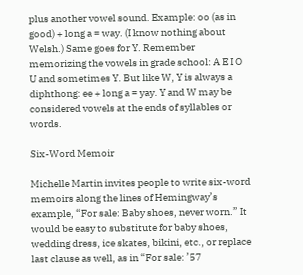plus another vowel sound. Example: oo (as in good) + long a = way. (I know nothing about Welsh.) Same goes for Y. Remember memorizing the vowels in grade school: A E I O U and sometimes Y. But like W, Y is always a diphthong: ee + long a = yay. Y and W may be considered vowels at the ends of syllables or words.

Six-Word Memoir

Michelle Martin invites people to write six-word memoirs along the lines of Hemingway’s example, “For sale: Baby shoes, never worn.” It would be easy to substitute for baby shoes, wedding dress, ice skates, bikini, etc., or replace last clause as well, as in “For sale: ’57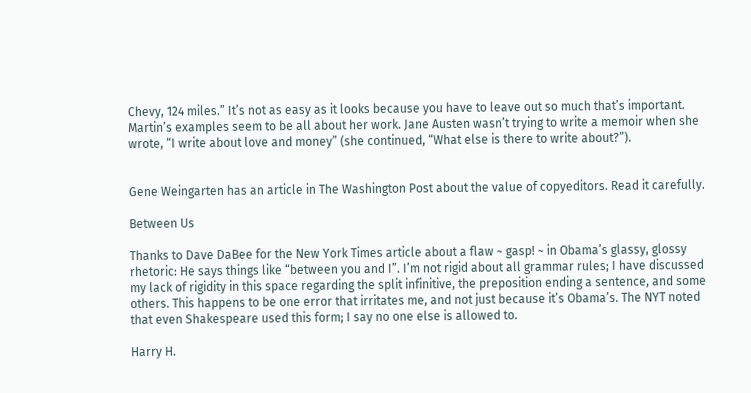Chevy, 124 miles.” It’s not as easy as it looks because you have to leave out so much that’s important. Martin’s examples seem to be all about her work. Jane Austen wasn’t trying to write a memoir when she wrote, “I write about love and money” (she continued, “What else is there to write about?”).


Gene Weingarten has an article in The Washington Post about the value of copyeditors. Read it carefully.

Between Us

Thanks to Dave DaBee for the New York Times article about a flaw ~ gasp! ~ in Obama’s glassy, glossy rhetoric: He says things like “between you and I”. I’m not rigid about all grammar rules; I have discussed my lack of rigidity in this space regarding the split infinitive, the preposition ending a sentence, and some others. This happens to be one error that irritates me, and not just because it’s Obama’s. The NYT noted that even Shakespeare used this form; I say no one else is allowed to.

Harry H.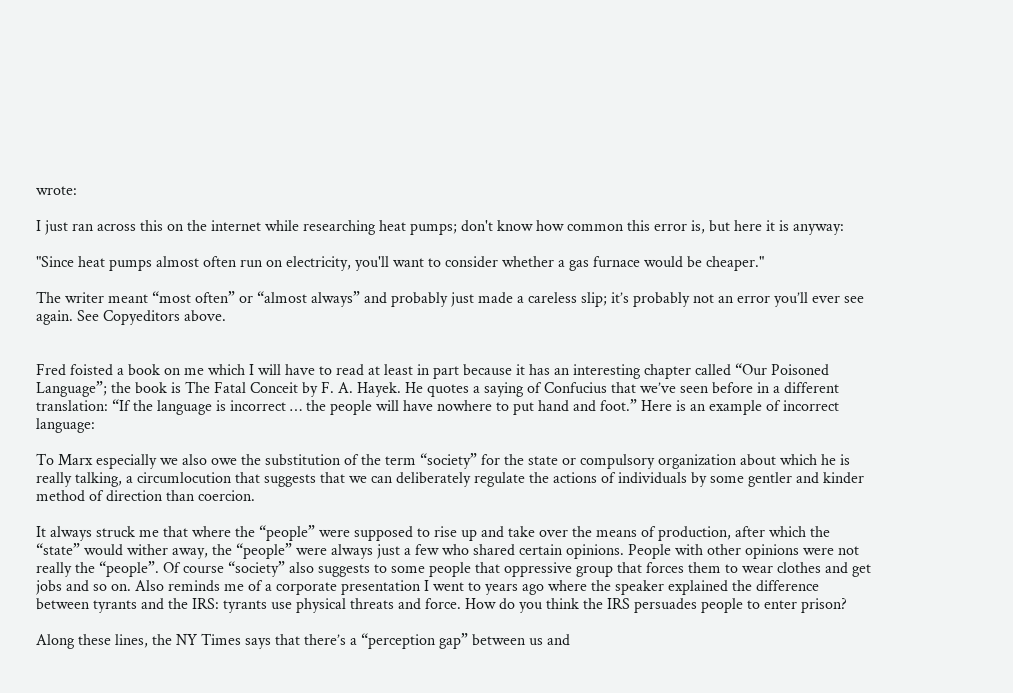wrote:

I just ran across this on the internet while researching heat pumps; don't know how common this error is, but here it is anyway:

"Since heat pumps almost often run on electricity, you'll want to consider whether a gas furnace would be cheaper."

The writer meant “most often” or “almost always” and probably just made a careless slip; it’s probably not an error you’ll ever see again. See Copyeditors above.


Fred foisted a book on me which I will have to read at least in part because it has an interesting chapter called “Our Poisoned Language”; the book is The Fatal Conceit by F. A. Hayek. He quotes a saying of Confucius that we’ve seen before in a different translation: “If the language is incorrect … the people will have nowhere to put hand and foot.” Here is an example of incorrect language:

To Marx especially we also owe the substitution of the term “society” for the state or compulsory organization about which he is really talking, a circumlocution that suggests that we can deliberately regulate the actions of individuals by some gentler and kinder method of direction than coercion.

It always struck me that where the “people” were supposed to rise up and take over the means of production, after which the “state” would wither away, the “people” were always just a few who shared certain opinions. People with other opinions were not really the “people”. Of course “society” also suggests to some people that oppressive group that forces them to wear clothes and get jobs and so on. Also reminds me of a corporate presentation I went to years ago where the speaker explained the difference between tyrants and the IRS: tyrants use physical threats and force. How do you think the IRS persuades people to enter prison?

Along these lines, the NY Times says that there’s a “perception gap” between us and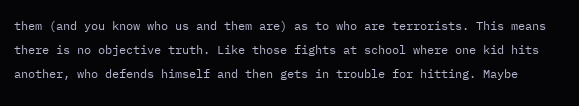them (and you know who us and them are) as to who are terrorists. This means there is no objective truth. Like those fights at school where one kid hits another, who defends himself and then gets in trouble for hitting. Maybe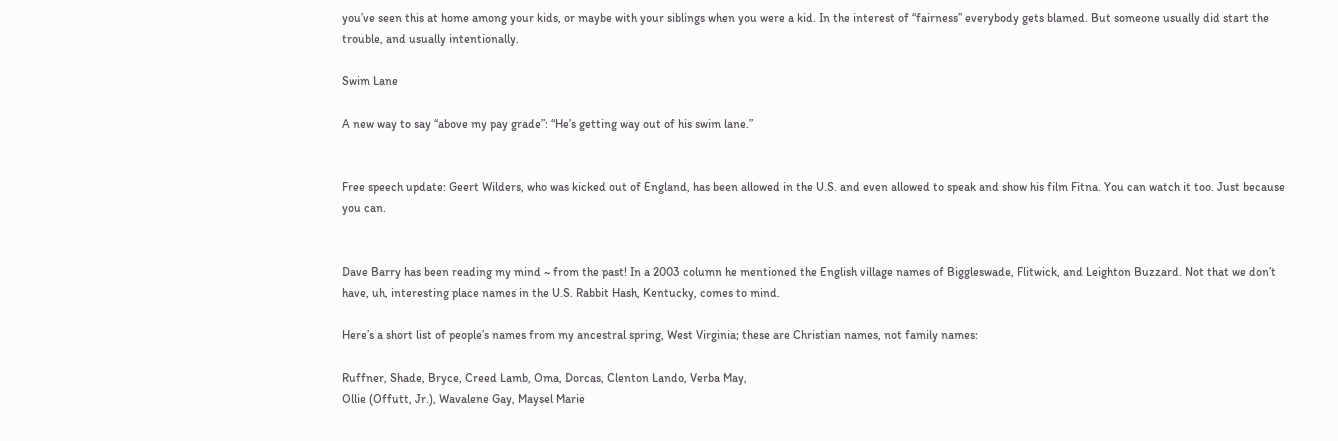you’ve seen this at home among your kids, or maybe with your siblings when you were a kid. In the interest of “fairness” everybody gets blamed. But someone usually did start the trouble, and usually intentionally.

Swim Lane

A new way to say “above my pay grade”: “He’s getting way out of his swim lane.”


Free speech update: Geert Wilders, who was kicked out of England, has been allowed in the U.S. and even allowed to speak and show his film Fitna. You can watch it too. Just because you can.


Dave Barry has been reading my mind ~ from the past! In a 2003 column he mentioned the English village names of Biggleswade, Flitwick, and Leighton Buzzard. Not that we don’t have, uh, interesting place names in the U.S. Rabbit Hash, Kentucky, comes to mind.

Here’s a short list of people’s names from my ancestral spring, West Virginia; these are Christian names, not family names:

Ruffner, Shade, Bryce, Creed Lamb, Oma, Dorcas, Clenton Lando, Verba May,
Ollie (Offutt, Jr.), Wavalene Gay, Maysel Marie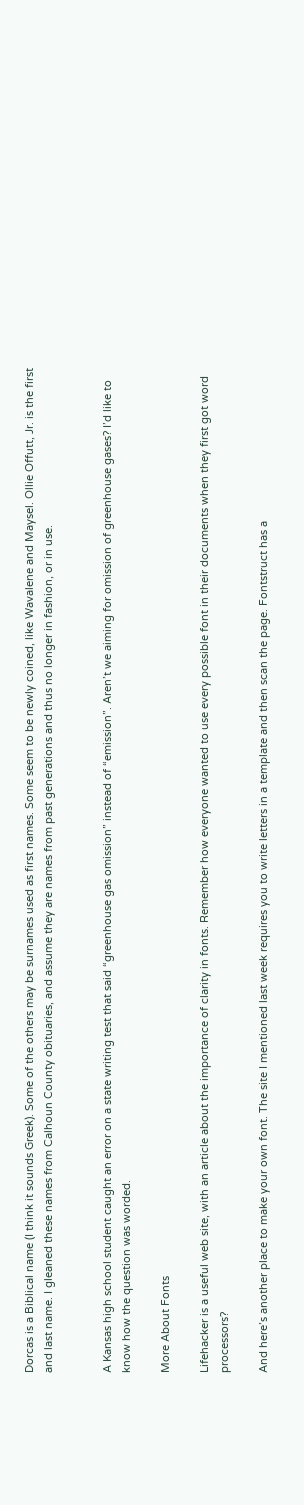Dorcas is a Biblical name (I think it sounds Greek). Some of the others may be surnames used as first names. Some seem to be newly coined, like Wavalene and Maysel. Ollie Offutt, Jr. is the first and last name. I gleaned these names from Calhoun County obituaries, and assume they are names from past generations and thus no longer in fashion, or in use.


A Kansas high school student caught an error on a state writing test that said “greenhouse gas omission” instead of “emission”. Aren’t we aiming for omission of greenhouse gases? I’d like to know how the question was worded.

More About Fonts

Lifehacker is a useful web site, with an article about the importance of clarity in fonts. Remember how everyone wanted to use every possible font in their documents when they first got word processors?

And here’s another place to make your own font. The site I mentioned last week requires you to write letters in a template and then scan the page. Fontstruct has a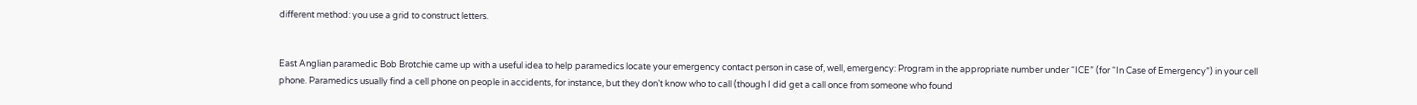different method: you use a grid to construct letters.


East Anglian paramedic Bob Brotchie came up with a useful idea to help paramedics locate your emergency contact person in case of, well, emergency: Program in the appropriate number under “ICE” (for “In Case of Emergency”) in your cell phone. Paramedics usually find a cell phone on people in accidents, for instance, but they don’t know who to call (though I did get a call once from someone who found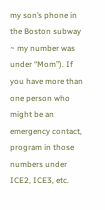my son’s phone in the Boston subway ~ my number was under “Mom”). If you have more than one person who might be an emergency contact, program in those numbers under ICE2, ICE3, etc.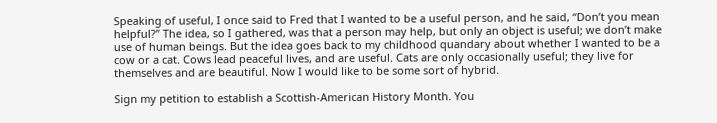Speaking of useful, I once said to Fred that I wanted to be a useful person, and he said, “Don’t you mean helpful?” The idea, so I gathered, was that a person may help, but only an object is useful; we don’t make use of human beings. But the idea goes back to my childhood quandary about whether I wanted to be a cow or a cat. Cows lead peaceful lives, and are useful. Cats are only occasionally useful; they live for themselves and are beautiful. Now I would like to be some sort of hybrid.

Sign my petition to establish a Scottish-American History Month. You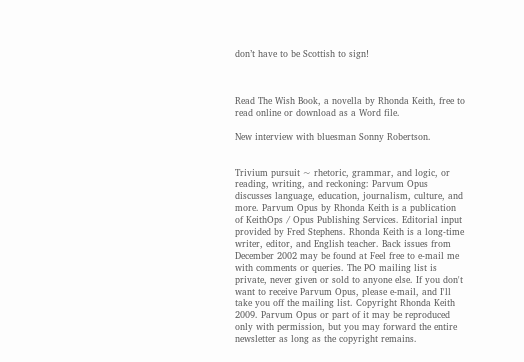don’t have to be Scottish to sign!



Read The Wish Book, a novella by Rhonda Keith, free to read online or download as a Word file.

New interview with bluesman Sonny Robertson.


Trivium pursuit ~ rhetoric, grammar, and logic, or reading, writing, and reckoning: Parvum Opus discusses language, education, journalism, culture, and more. Parvum Opus by Rhonda Keith is a publication of KeithOps / Opus Publishing Services. Editorial input provided by Fred Stephens. Rhonda Keith is a long-time writer, editor, and English teacher. Back issues from December 2002 may be found at Feel free to e-mail me with comments or queries. The PO mailing list is private, never given or sold to anyone else. If you don't want to receive Parvum Opus, please e-mail, and I'll take you off the mailing list. Copyright Rhonda Keith 2009. Parvum Opus or part of it may be reproduced only with permission, but you may forward the entire newsletter as long as the copyright remains.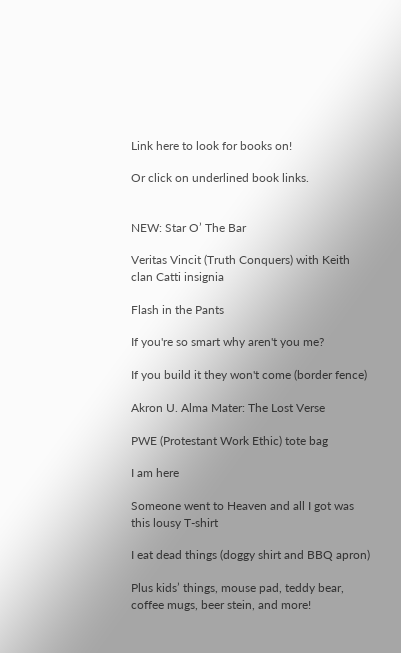Link here to look for books on!

Or click on underlined book links.


NEW: Star O’ The Bar

Veritas Vincit (Truth Conquers) with Keith clan Catti insignia

Flash in the Pants

If you're so smart why aren't you me?

If you build it they won't come (border fence)

Akron U. Alma Mater: The Lost Verse

PWE (Protestant Work Ethic) tote bag

I am here

Someone went to Heaven and all I got was this lousy T-shirt

I eat dead things (doggy shirt and BBQ apron)

Plus kids’ things, mouse pad, teddy bear, coffee mugs, beer stein, and more!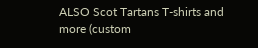ALSO Scot Tartans T-shirts and more (custom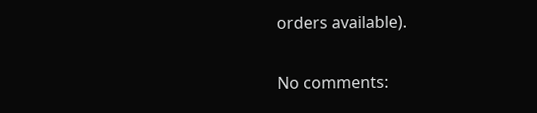orders available).

No comments: